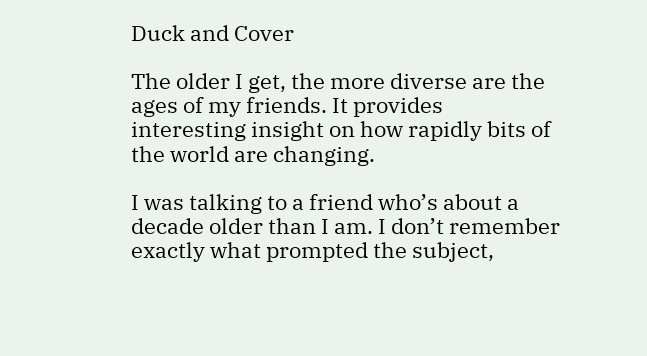Duck and Cover

The older I get, the more diverse are the ages of my friends. It provides interesting insight on how rapidly bits of the world are changing.

I was talking to a friend who’s about a decade older than I am. I don’t remember exactly what prompted the subject,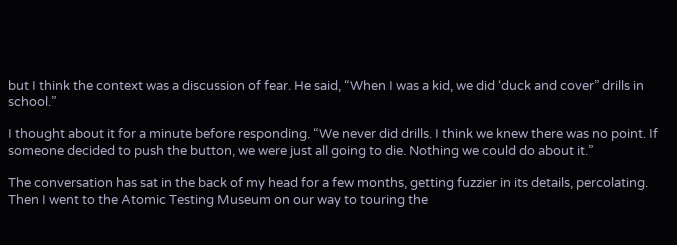but I think the context was a discussion of fear. He said, “When I was a kid, we did ‘duck and cover” drills in school.”

I thought about it for a minute before responding. “We never did drills. I think we knew there was no point. If someone decided to push the button, we were just all going to die. Nothing we could do about it.”

The conversation has sat in the back of my head for a few months, getting fuzzier in its details, percolating. Then I went to the Atomic Testing Museum on our way to touring the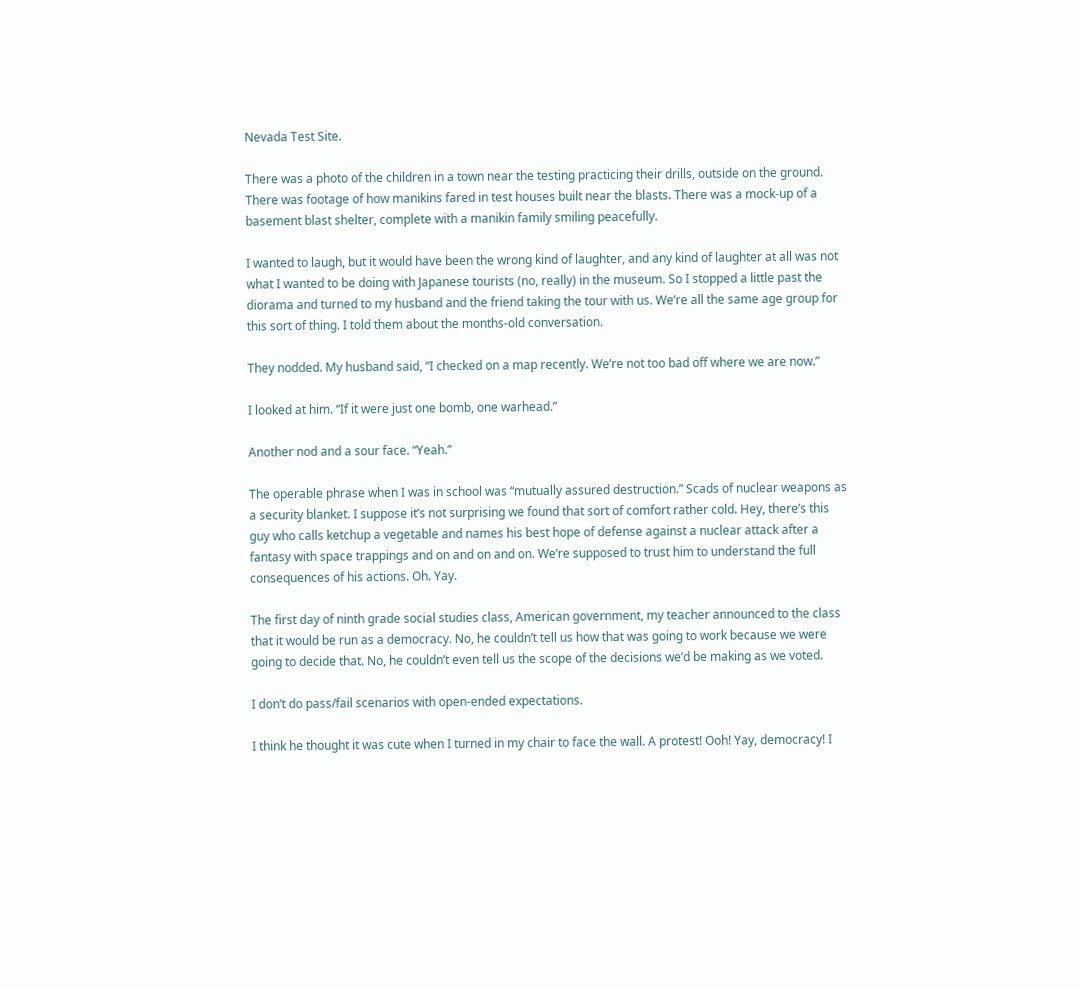Nevada Test Site.

There was a photo of the children in a town near the testing practicing their drills, outside on the ground. There was footage of how manikins fared in test houses built near the blasts. There was a mock-up of a basement blast shelter, complete with a manikin family smiling peacefully.

I wanted to laugh, but it would have been the wrong kind of laughter, and any kind of laughter at all was not what I wanted to be doing with Japanese tourists (no, really) in the museum. So I stopped a little past the diorama and turned to my husband and the friend taking the tour with us. We’re all the same age group for this sort of thing. I told them about the months-old conversation.

They nodded. My husband said, “I checked on a map recently. We’re not too bad off where we are now.”

I looked at him. “If it were just one bomb, one warhead.”

Another nod and a sour face. “Yeah.”

The operable phrase when I was in school was “mutually assured destruction.” Scads of nuclear weapons as a security blanket. I suppose it’s not surprising we found that sort of comfort rather cold. Hey, there’s this guy who calls ketchup a vegetable and names his best hope of defense against a nuclear attack after a fantasy with space trappings and on and on and on. We’re supposed to trust him to understand the full consequences of his actions. Oh. Yay.

The first day of ninth grade social studies class, American government, my teacher announced to the class that it would be run as a democracy. No, he couldn’t tell us how that was going to work because we were going to decide that. No, he couldn’t even tell us the scope of the decisions we’d be making as we voted.

I don’t do pass/fail scenarios with open-ended expectations.

I think he thought it was cute when I turned in my chair to face the wall. A protest! Ooh! Yay, democracy! I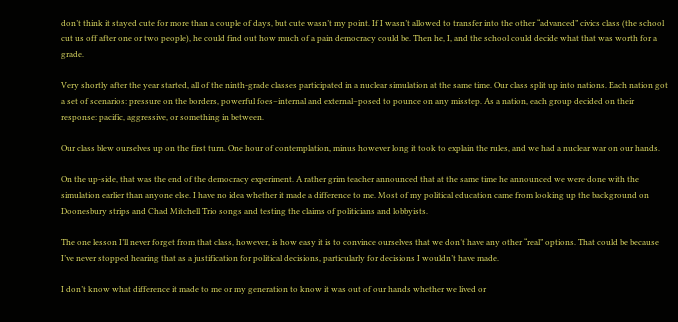don’t think it stayed cute for more than a couple of days, but cute wasn’t my point. If I wasn’t allowed to transfer into the other “advanced” civics class (the school cut us off after one or two people), he could find out how much of a pain democracy could be. Then he, I, and the school could decide what that was worth for a grade.

Very shortly after the year started, all of the ninth-grade classes participated in a nuclear simulation at the same time. Our class split up into nations. Each nation got a set of scenarios: pressure on the borders, powerful foes–internal and external–posed to pounce on any misstep. As a nation, each group decided on their response: pacific, aggressive, or something in between.

Our class blew ourselves up on the first turn. One hour of contemplation, minus however long it took to explain the rules, and we had a nuclear war on our hands.

On the up-side, that was the end of the democracy experiment. A rather grim teacher announced that at the same time he announced we were done with the simulation earlier than anyone else. I have no idea whether it made a difference to me. Most of my political education came from looking up the background on Doonesbury strips and Chad Mitchell Trio songs and testing the claims of politicians and lobbyists.

The one lesson I’ll never forget from that class, however, is how easy it is to convince ourselves that we don’t have any other “real” options. That could be because I’ve never stopped hearing that as a justification for political decisions, particularly for decisions I wouldn’t have made.

I don’t know what difference it made to me or my generation to know it was out of our hands whether we lived or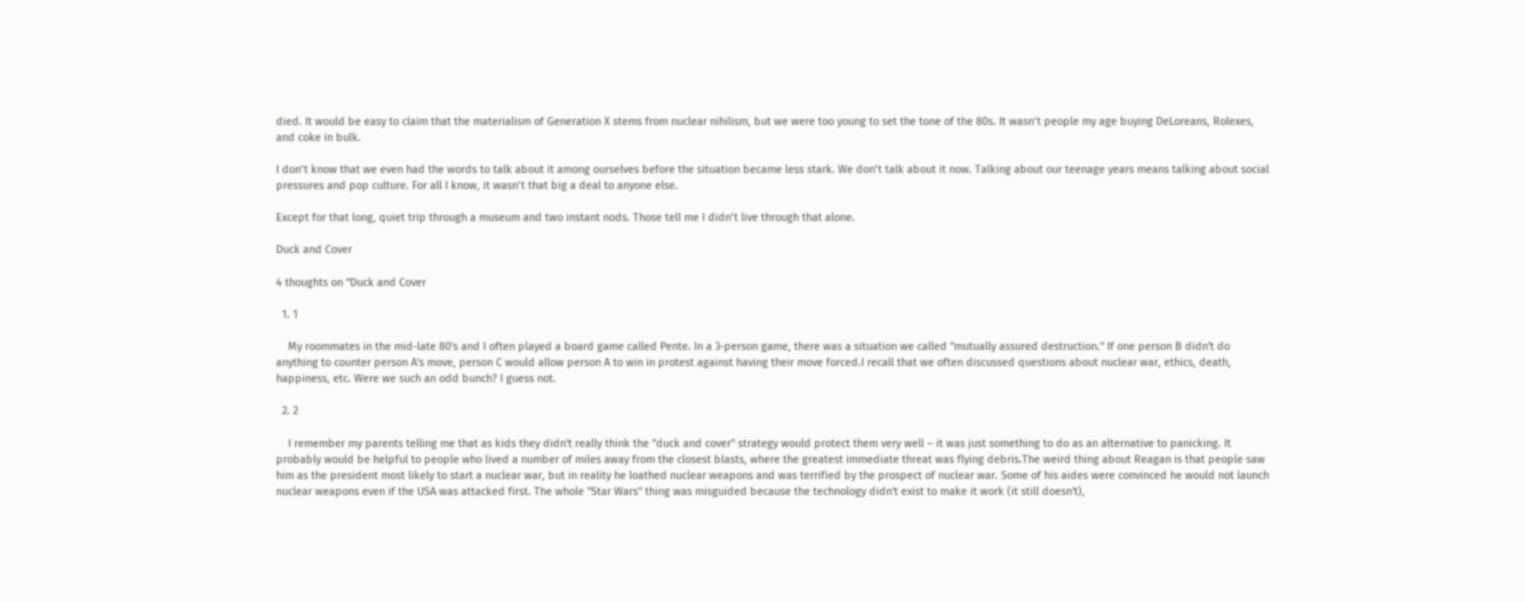died. It would be easy to claim that the materialism of Generation X stems from nuclear nihilism, but we were too young to set the tone of the 80s. It wasn’t people my age buying DeLoreans, Rolexes, and coke in bulk.

I don’t know that we even had the words to talk about it among ourselves before the situation became less stark. We don’t talk about it now. Talking about our teenage years means talking about social pressures and pop culture. For all I know, it wasn’t that big a deal to anyone else.

Except for that long, quiet trip through a museum and two instant nods. Those tell me I didn’t live through that alone.

Duck and Cover

4 thoughts on “Duck and Cover

  1. 1

    My roommates in the mid-late 80's and I often played a board game called Pente. In a 3-person game, there was a situation we called "mutually assured destruction." If one person B didn't do anything to counter person A's move, person C would allow person A to win in protest against having their move forced.I recall that we often discussed questions about nuclear war, ethics, death, happiness, etc. Were we such an odd bunch? I guess not.

  2. 2

    I remember my parents telling me that as kids they didn't really think the "duck and cover" strategy would protect them very well – it was just something to do as an alternative to panicking. It probably would be helpful to people who lived a number of miles away from the closest blasts, where the greatest immediate threat was flying debris.The weird thing about Reagan is that people saw him as the president most likely to start a nuclear war, but in reality he loathed nuclear weapons and was terrified by the prospect of nuclear war. Some of his aides were convinced he would not launch nuclear weapons even if the USA was attacked first. The whole "Star Wars" thing was misguided because the technology didn't exist to make it work (it still doesn't),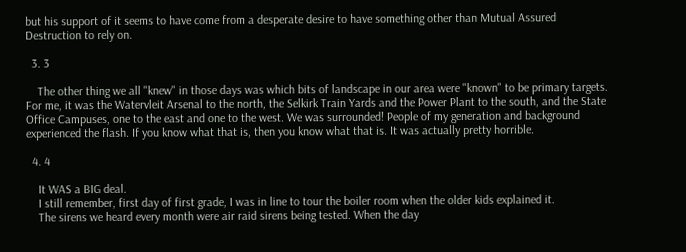but his support of it seems to have come from a desperate desire to have something other than Mutual Assured Destruction to rely on.

  3. 3

    The other thing we all "knew" in those days was which bits of landscape in our area were "known" to be primary targets. For me, it was the Watervleit Arsenal to the north, the Selkirk Train Yards and the Power Plant to the south, and the State Office Campuses, one to the east and one to the west. We was surrounded! People of my generation and background experienced the flash. If you know what that is, then you know what that is. It was actually pretty horrible.

  4. 4

    It WAS a BIG deal.
    I still remember, first day of first grade, I was in line to tour the boiler room when the older kids explained it.
    The sirens we heard every month were air raid sirens being tested. When the day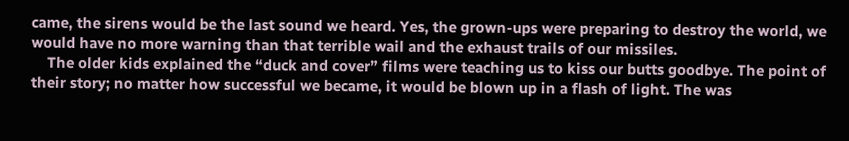came, the sirens would be the last sound we heard. Yes, the grown-ups were preparing to destroy the world, we would have no more warning than that terrible wail and the exhaust trails of our missiles.
    The older kids explained the “duck and cover” films were teaching us to kiss our butts goodbye. The point of their story; no matter how successful we became, it would be blown up in a flash of light. The was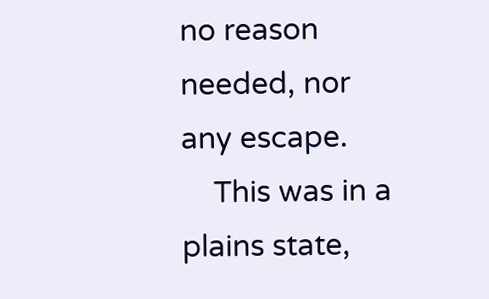no reason needed, nor any escape.
    This was in a plains state,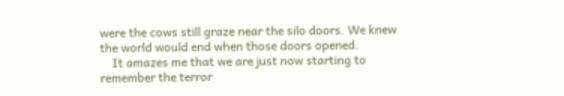were the cows still graze near the silo doors. We knew the world would end when those doors opened.
    It amazes me that we are just now starting to remember the terror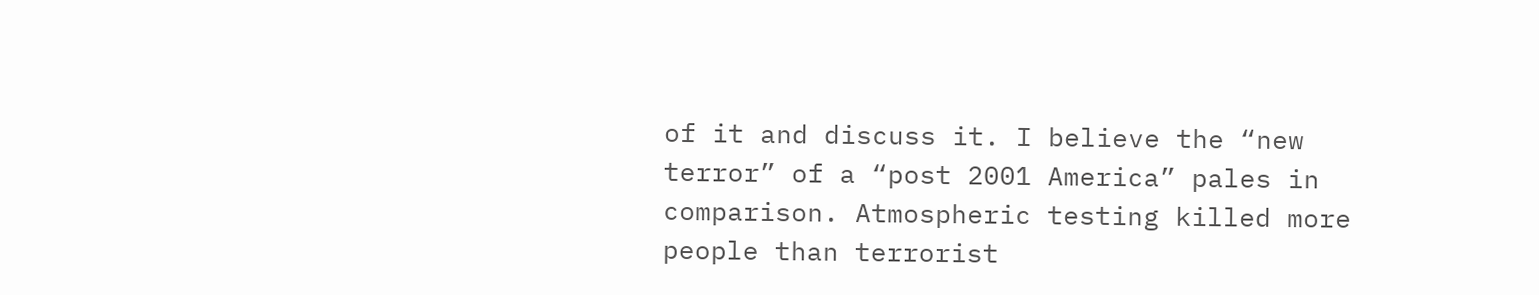of it and discuss it. I believe the “new terror” of a “post 2001 America” pales in comparison. Atmospheric testing killed more people than terrorist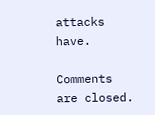attacks have.

Comments are closed.